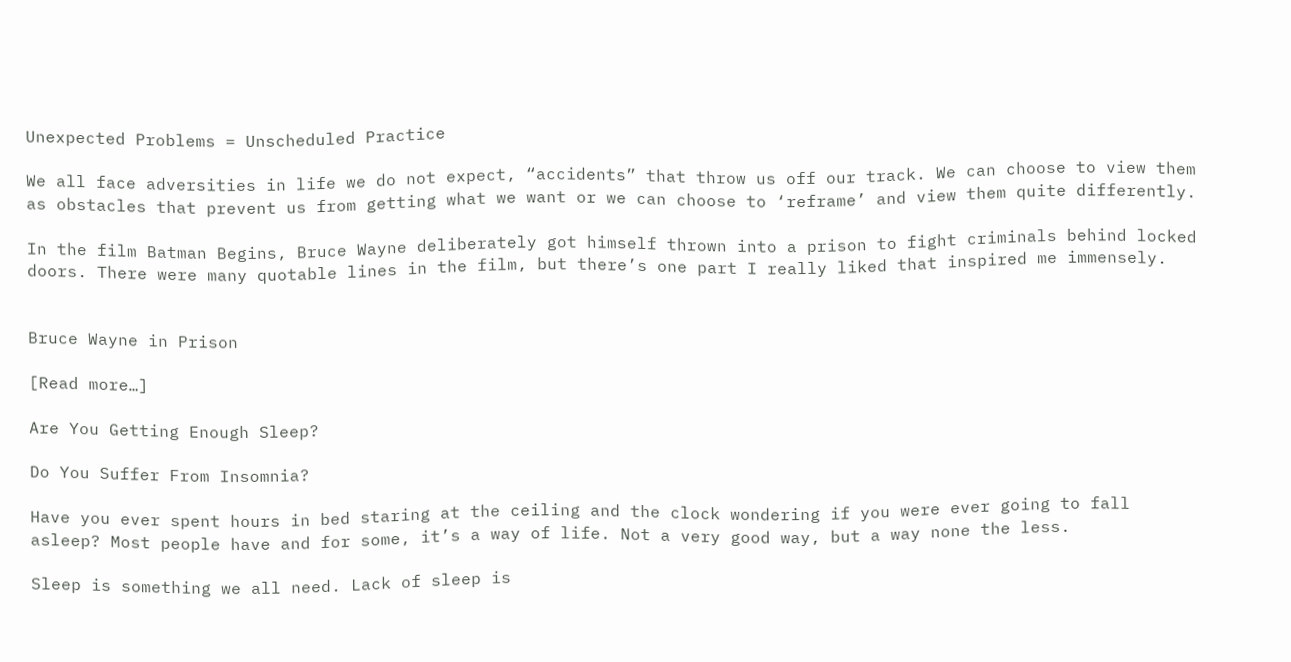Unexpected Problems = Unscheduled Practice

We all face adversities in life we do not expect, “accidents” that throw us off our track. We can choose to view them as obstacles that prevent us from getting what we want or we can choose to ‘reframe’ and view them quite differently.

In the film Batman Begins, Bruce Wayne deliberately got himself thrown into a prison to fight criminals behind locked doors. There were many quotable lines in the film, but there’s one part I really liked that inspired me immensely.


Bruce Wayne in Prison

[Read more…]

Are You Getting Enough Sleep?

Do You Suffer From Insomnia?

Have you ever spent hours in bed staring at the ceiling and the clock wondering if you were ever going to fall asleep? Most people have and for some, it’s a way of life. Not a very good way, but a way none the less.

Sleep is something we all need. Lack of sleep is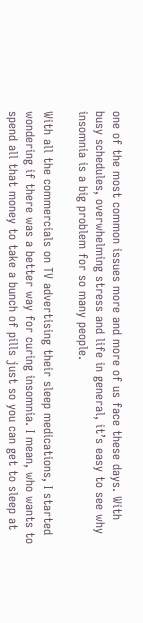one of the most common issues more and more of us face these days. With busy schedules, overwhelming stress and life in general, it’s easy to see why insomnia is a big problem for so many people.

With all the commercials on TV advertising their sleep medications, I started wondering if there was a better way for curing insomnia. I mean, who wants to spend all that money to take a bunch of pills just so you can get to sleep at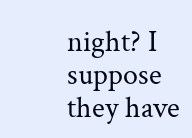night? I suppose they have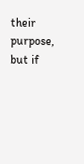their purpose, but if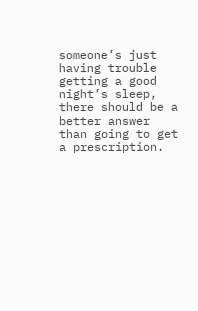someone’s just having trouble getting a good night’s sleep, there should be a better answer than going to get a prescription.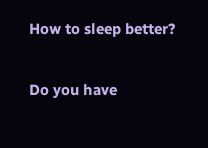How to sleep better?

Do you have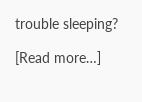trouble sleeping?

[Read more…]